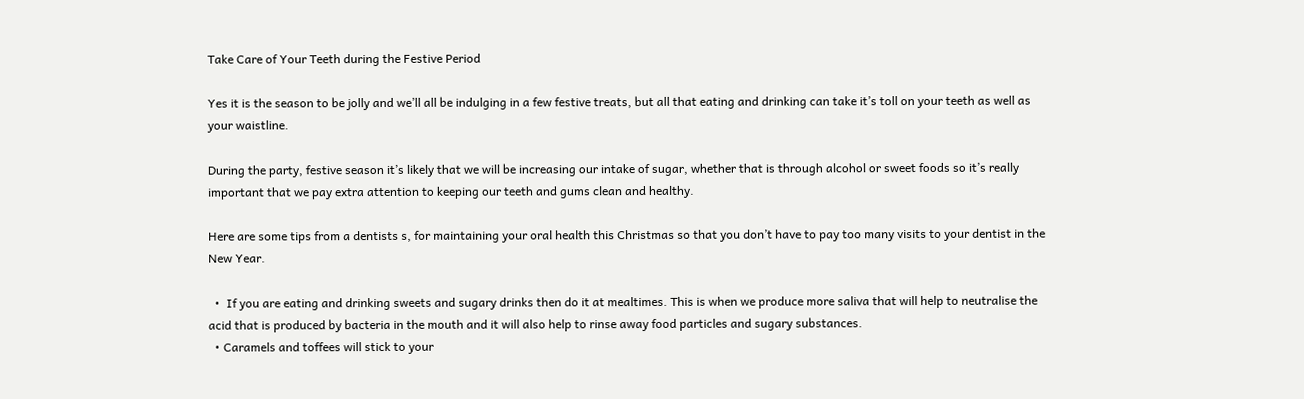Take Care of Your Teeth during the Festive Period

Yes it is the season to be jolly and we’ll all be indulging in a few festive treats, but all that eating and drinking can take it’s toll on your teeth as well as your waistline.

During the party, festive season it’s likely that we will be increasing our intake of sugar, whether that is through alcohol or sweet foods so it’s really important that we pay extra attention to keeping our teeth and gums clean and healthy.

Here are some tips from a dentists s, for maintaining your oral health this Christmas so that you don’t have to pay too many visits to your dentist in the New Year.

  •  If you are eating and drinking sweets and sugary drinks then do it at mealtimes. This is when we produce more saliva that will help to neutralise the acid that is produced by bacteria in the mouth and it will also help to rinse away food particles and sugary substances.
  • Caramels and toffees will stick to your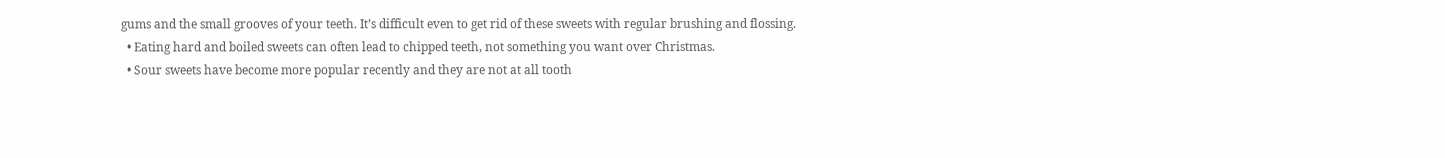gums and the small grooves of your teeth. It’s difficult even to get rid of these sweets with regular brushing and flossing.
  • Eating hard and boiled sweets can often lead to chipped teeth, not something you want over Christmas.
  • Sour sweets have become more popular recently and they are not at all tooth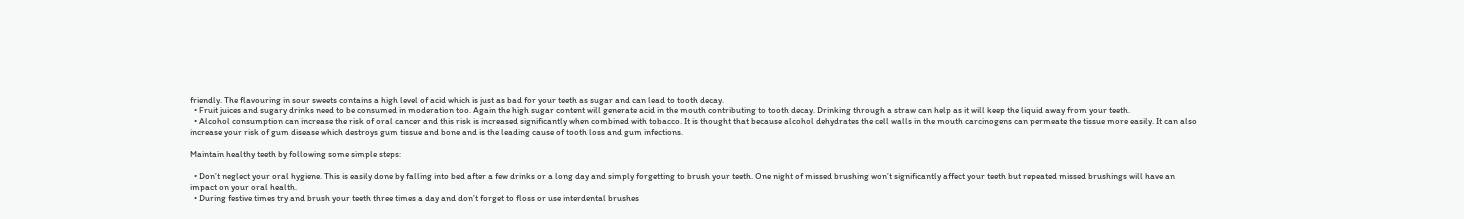friendly. The flavouring in sour sweets contains a high level of acid which is just as bad for your teeth as sugar and can lead to tooth decay.
  • Fruit juices and sugary drinks need to be consumed in moderation too. Again the high sugar content will generate acid in the mouth contributing to tooth decay. Drinking through a straw can help as it will keep the liquid away from your teeth.
  • Alcohol consumption can increase the risk of oral cancer and this risk is increased significantly when combined with tobacco. It is thought that because alcohol dehydrates the cell walls in the mouth carcinogens can permeate the tissue more easily. It can also increase your risk of gum disease which destroys gum tissue and bone and is the leading cause of tooth loss and gum infections.

Maintain healthy teeth by following some simple steps:

  • Don’t neglect your oral hygiene. This is easily done by falling into bed after a few drinks or a long day and simply forgetting to brush your teeth. One night of missed brushing won’t significantly affect your teeth but repeated missed brushings will have an impact on your oral health.
  • During festive times try and brush your teeth three times a day and don’t forget to floss or use interdental brushes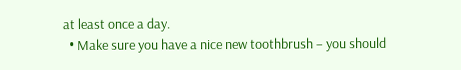at least once a day.
  • Make sure you have a nice new toothbrush – you should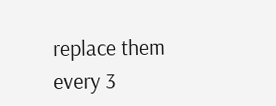replace them every 3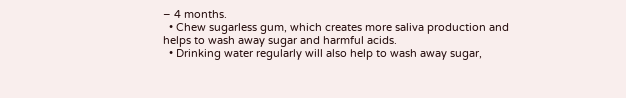– 4 months.
  • Chew sugarless gum, which creates more saliva production and helps to wash away sugar and harmful acids.
  • Drinking water regularly will also help to wash away sugar,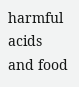harmful acids and food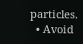particles.
  • Avoid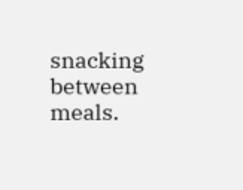snacking between meals.